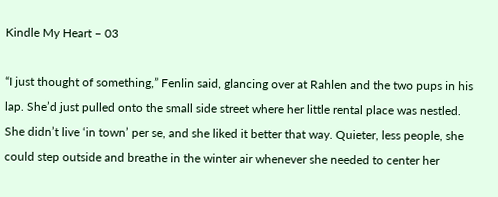Kindle My Heart – 03

“I just thought of something,” Fenlin said, glancing over at Rahlen and the two pups in his lap. She’d just pulled onto the small side street where her little rental place was nestled. She didn’t live ‘in town’ per se, and she liked it better that way. Quieter, less people, she could step outside and breathe in the winter air whenever she needed to center her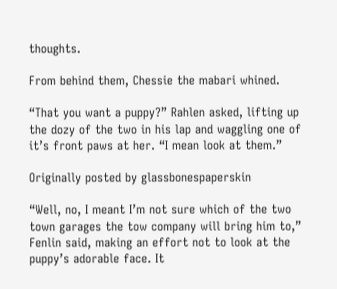thoughts.

From behind them, Chessie the mabari whined.

“That you want a puppy?” Rahlen asked, lifting up the dozy of the two in his lap and waggling one of it’s front paws at her. “I mean look at them.”

Originally posted by glassbonespaperskin

“Well, no, I meant I’m not sure which of the two town garages the tow company will bring him to,” Fenlin said, making an effort not to look at the puppy’s adorable face. It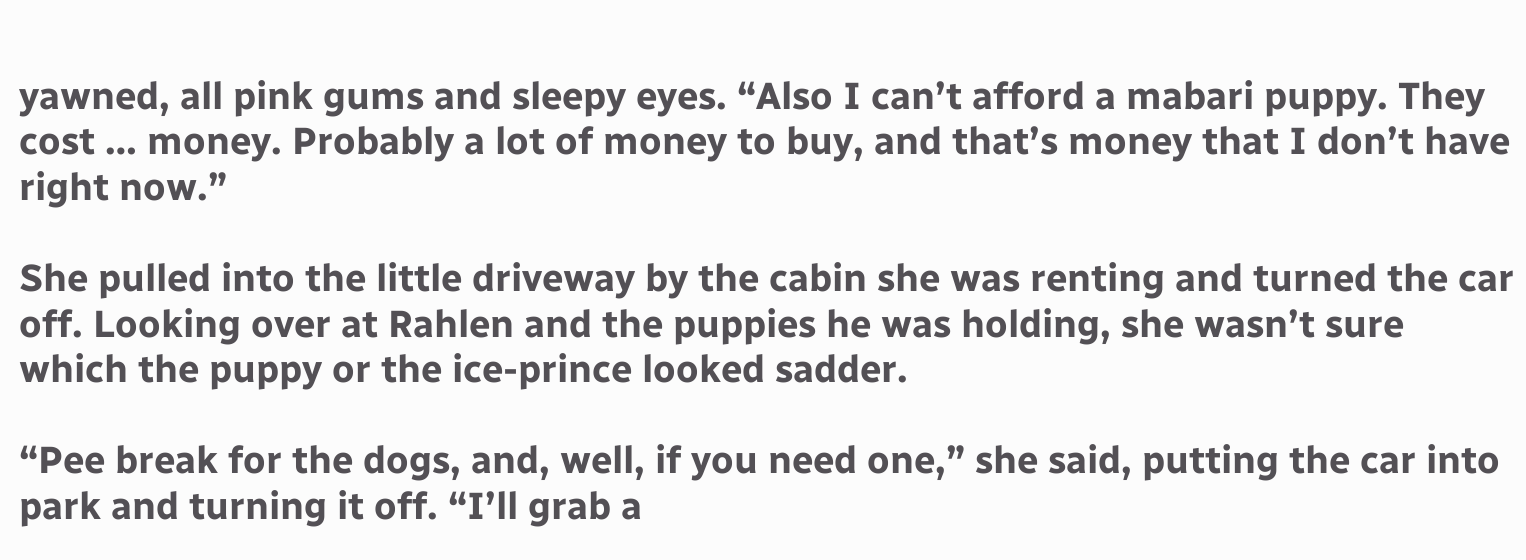yawned, all pink gums and sleepy eyes. “Also I can’t afford a mabari puppy. They cost … money. Probably a lot of money to buy, and that’s money that I don’t have right now.”

She pulled into the little driveway by the cabin she was renting and turned the car off. Looking over at Rahlen and the puppies he was holding, she wasn’t sure which the puppy or the ice-prince looked sadder.

“Pee break for the dogs, and, well, if you need one,” she said, putting the car into park and turning it off. “I’ll grab a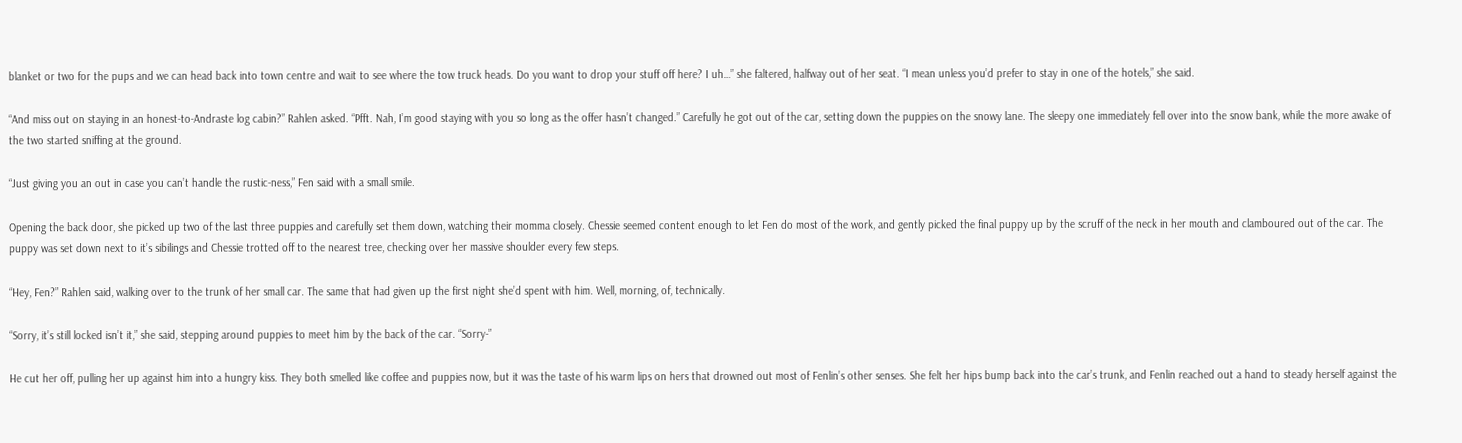blanket or two for the pups and we can head back into town centre and wait to see where the tow truck heads. Do you want to drop your stuff off here? I uh…” she faltered, halfway out of her seat. “I mean unless you’d prefer to stay in one of the hotels,” she said.

“And miss out on staying in an honest-to-Andraste log cabin?” Rahlen asked. “Pfft. Nah, I’m good staying with you so long as the offer hasn’t changed.” Carefully he got out of the car, setting down the puppies on the snowy lane. The sleepy one immediately fell over into the snow bank, while the more awake of the two started sniffing at the ground.

“Just giving you an out in case you can’t handle the rustic-ness,” Fen said with a small smile.

Opening the back door, she picked up two of the last three puppies and carefully set them down, watching their momma closely. Chessie seemed content enough to let Fen do most of the work, and gently picked the final puppy up by the scruff of the neck in her mouth and clamboured out of the car. The puppy was set down next to it’s sibilings and Chessie trotted off to the nearest tree, checking over her massive shoulder every few steps.

“Hey, Fen?” Rahlen said, walking over to the trunk of her small car. The same that had given up the first night she’d spent with him. Well, morning, of, technically.

“Sorry, it’s still locked isn’t it,” she said, stepping around puppies to meet him by the back of the car. “Sorry-”

He cut her off, pulling her up against him into a hungry kiss. They both smelled like coffee and puppies now, but it was the taste of his warm lips on hers that drowned out most of Fenlin’s other senses. She felt her hips bump back into the car’s trunk, and Fenlin reached out a hand to steady herself against the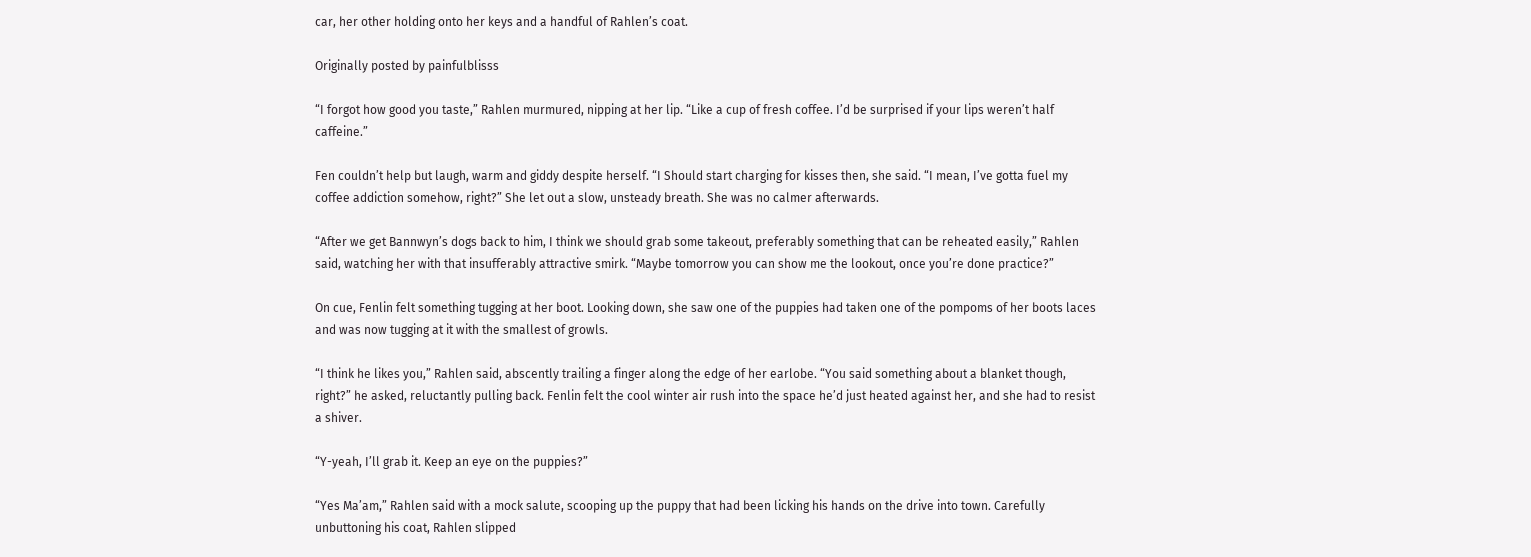car, her other holding onto her keys and a handful of Rahlen’s coat.

Originally posted by painfulblisss

“I forgot how good you taste,” Rahlen murmured, nipping at her lip. “Like a cup of fresh coffee. I’d be surprised if your lips weren’t half caffeine.”

Fen couldn’t help but laugh, warm and giddy despite herself. “I Should start charging for kisses then, she said. “I mean, I’ve gotta fuel my coffee addiction somehow, right?” She let out a slow, unsteady breath. She was no calmer afterwards.

“After we get Bannwyn’s dogs back to him, I think we should grab some takeout, preferably something that can be reheated easily,” Rahlen said, watching her with that insufferably attractive smirk. “Maybe tomorrow you can show me the lookout, once you’re done practice?”

On cue, Fenlin felt something tugging at her boot. Looking down, she saw one of the puppies had taken one of the pompoms of her boots laces and was now tugging at it with the smallest of growls.

“I think he likes you,” Rahlen said, abscently trailing a finger along the edge of her earlobe. “You said something about a blanket though, right?” he asked, reluctantly pulling back. Fenlin felt the cool winter air rush into the space he’d just heated against her, and she had to resist a shiver.

“Y-yeah, I’ll grab it. Keep an eye on the puppies?”

“Yes Ma’am,” Rahlen said with a mock salute, scooping up the puppy that had been licking his hands on the drive into town. Carefully unbuttoning his coat, Rahlen slipped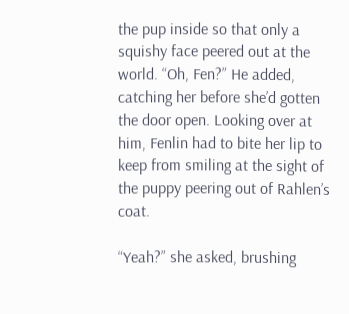the pup inside so that only a squishy face peered out at the world. “Oh, Fen?” He added, catching her before she’d gotten the door open. Looking over at him, Fenlin had to bite her lip to keep from smiling at the sight of the puppy peering out of Rahlen’s coat.

“Yeah?” she asked, brushing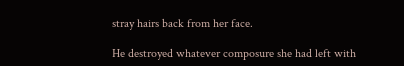stray hairs back from her face.

He destroyed whatever composure she had left with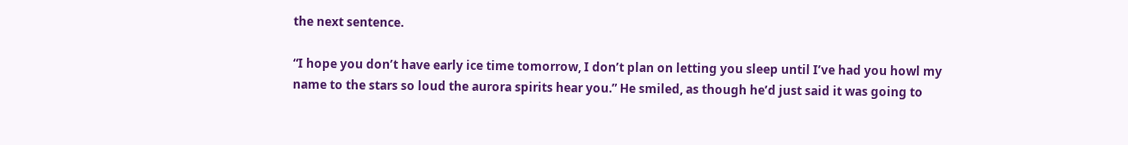the next sentence.

“I hope you don’t have early ice time tomorrow, I don’t plan on letting you sleep until I’ve had you howl my name to the stars so loud the aurora spirits hear you.” He smiled, as though he’d just said it was going to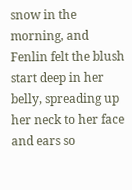snow in the morning, and Fenlin felt the blush start deep in her belly, spreading up her neck to her face and ears so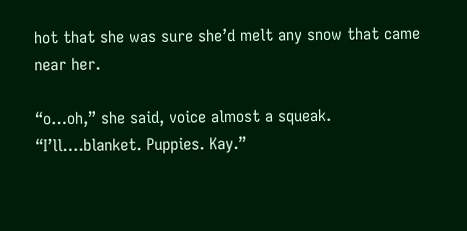hot that she was sure she’d melt any snow that came near her.

“o…oh,” she said, voice almost a squeak. “I’ll….blanket. Puppies. Kay.”